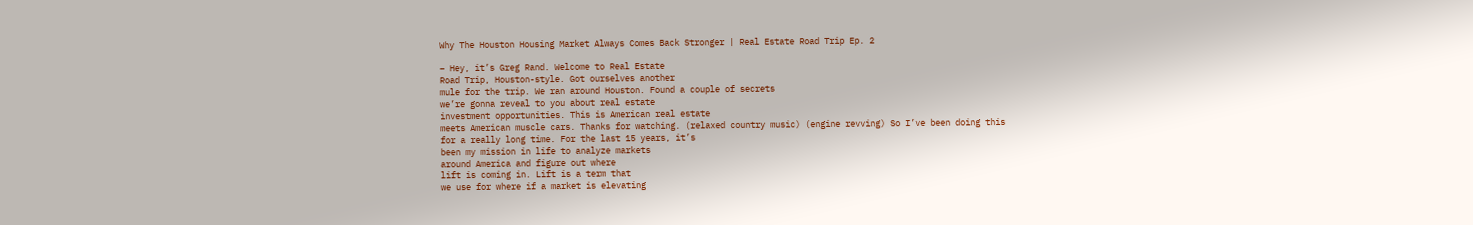Why The Houston Housing Market Always Comes Back Stronger | Real Estate Road Trip Ep. 2

– Hey, it’s Greg Rand. Welcome to Real Estate
Road Trip, Houston-style. Got ourselves another
mule for the trip. We ran around Houston. Found a couple of secrets
we’re gonna reveal to you about real estate
investment opportunities. This is American real estate
meets American muscle cars. Thanks for watching. (relaxed country music) (engine revving) So I’ve been doing this
for a really long time. For the last 15 years, it’s
been my mission in life to analyze markets
around America and figure out where
lift is coming in. Lift is a term that
we use for where if a market is elevating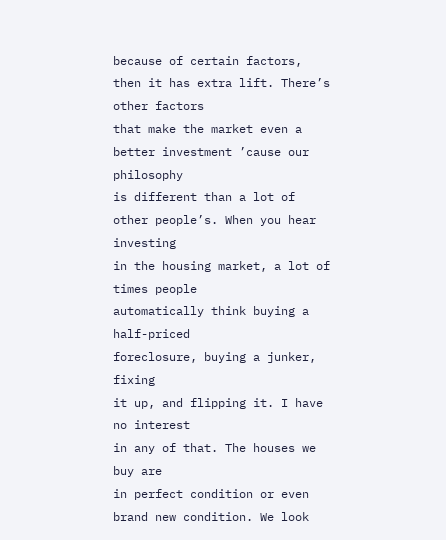because of certain factors, then it has extra lift. There’s other factors
that make the market even a better investment ’cause our philosophy
is different than a lot of other people’s. When you hear investing
in the housing market, a lot of times people
automatically think buying a half-priced
foreclosure, buying a junker, fixing
it up, and flipping it. I have no interest
in any of that. The houses we buy are
in perfect condition or even brand new condition. We look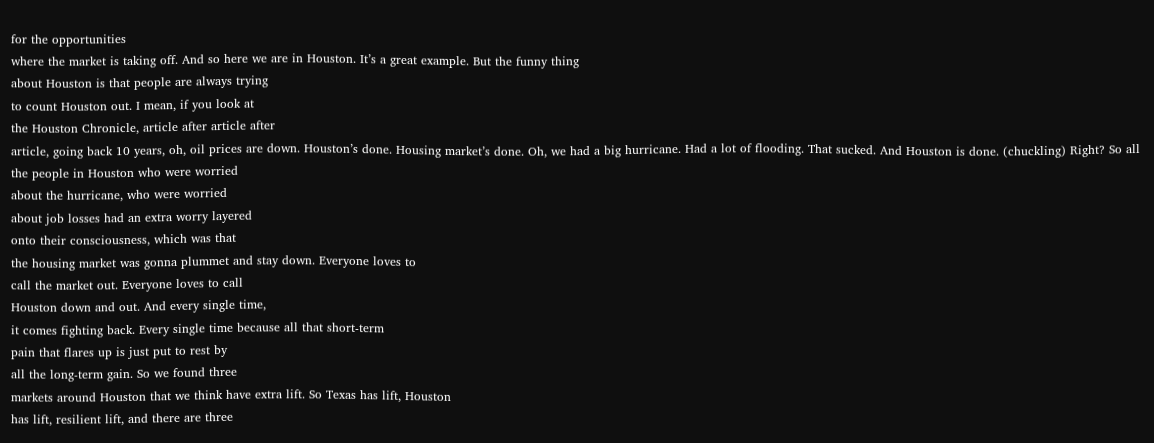for the opportunities
where the market is taking off. And so here we are in Houston. It’s a great example. But the funny thing
about Houston is that people are always trying
to count Houston out. I mean, if you look at
the Houston Chronicle, article after article after
article, going back 10 years, oh, oil prices are down. Houston’s done. Housing market’s done. Oh, we had a big hurricane. Had a lot of flooding. That sucked. And Houston is done. (chuckling) Right? So all the people in Houston who were worried
about the hurricane, who were worried
about job losses had an extra worry layered
onto their consciousness, which was that
the housing market was gonna plummet and stay down. Everyone loves to
call the market out. Everyone loves to call
Houston down and out. And every single time,
it comes fighting back. Every single time because all that short-term
pain that flares up is just put to rest by
all the long-term gain. So we found three
markets around Houston that we think have extra lift. So Texas has lift, Houston
has lift, resilient lift, and there are three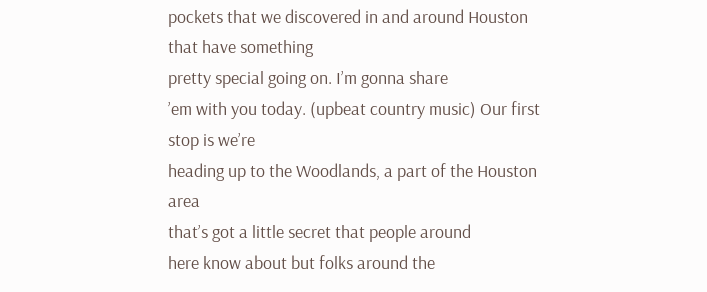pockets that we discovered in and around Houston that have something
pretty special going on. I’m gonna share
’em with you today. (upbeat country music) Our first stop is we’re
heading up to the Woodlands, a part of the Houston area
that’s got a little secret that people around
here know about but folks around the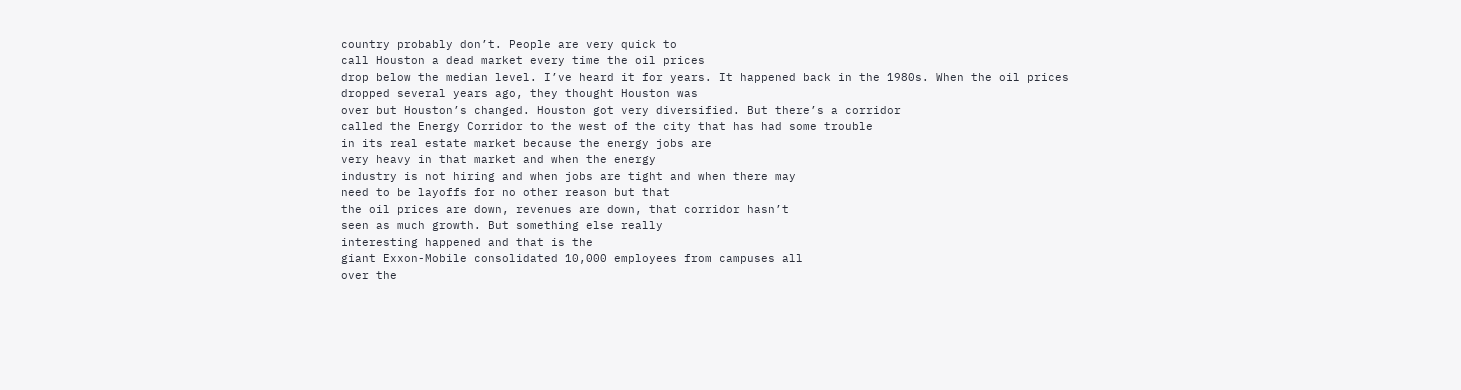country probably don’t. People are very quick to
call Houston a dead market every time the oil prices
drop below the median level. I’ve heard it for years. It happened back in the 1980s. When the oil prices
dropped several years ago, they thought Houston was
over but Houston’s changed. Houston got very diversified. But there’s a corridor
called the Energy Corridor to the west of the city that has had some trouble
in its real estate market because the energy jobs are
very heavy in that market and when the energy
industry is not hiring and when jobs are tight and when there may
need to be layoffs for no other reason but that
the oil prices are down, revenues are down, that corridor hasn’t
seen as much growth. But something else really
interesting happened and that is the
giant Exxon-Mobile consolidated 10,000 employees from campuses all
over the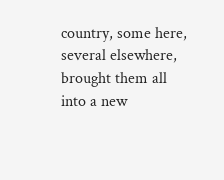country, some here, several elsewhere, brought them all
into a new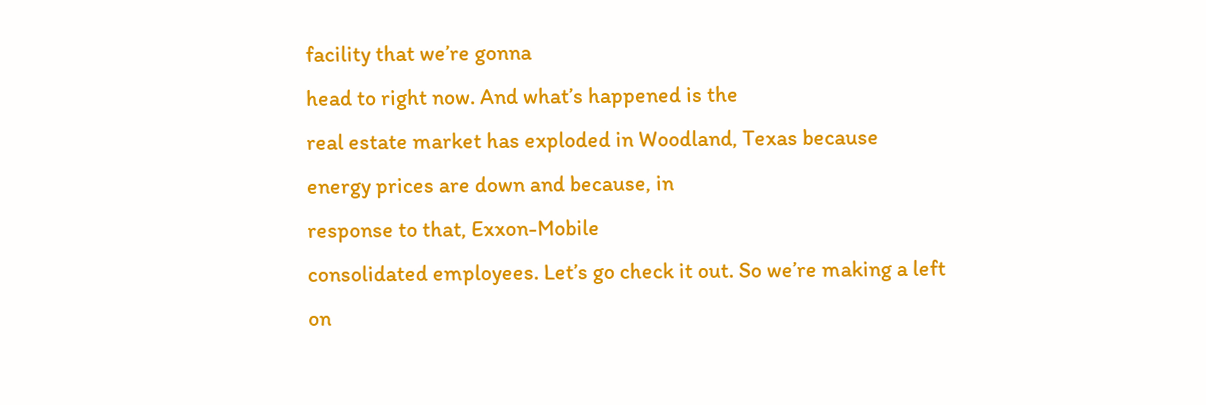facility that we’re gonna
head to right now. And what’s happened is the
real estate market has exploded in Woodland, Texas because
energy prices are down and because, in
response to that, Exxon-Mobile
consolidated employees. Let’s go check it out. So we’re making a left
on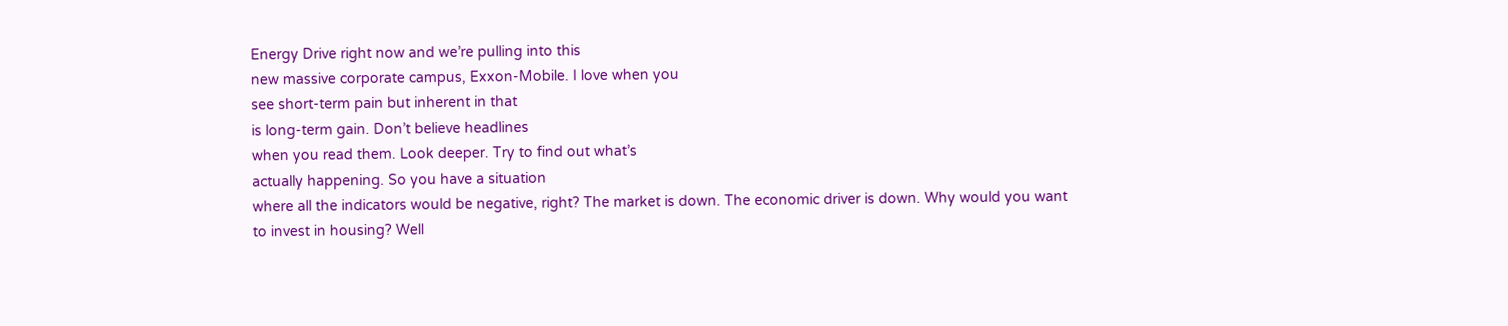Energy Drive right now and we’re pulling into this
new massive corporate campus, Exxon-Mobile. I love when you
see short-term pain but inherent in that
is long-term gain. Don’t believe headlines
when you read them. Look deeper. Try to find out what’s
actually happening. So you have a situation
where all the indicators would be negative, right? The market is down. The economic driver is down. Why would you want
to invest in housing? Well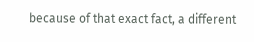because of that exact fact, a different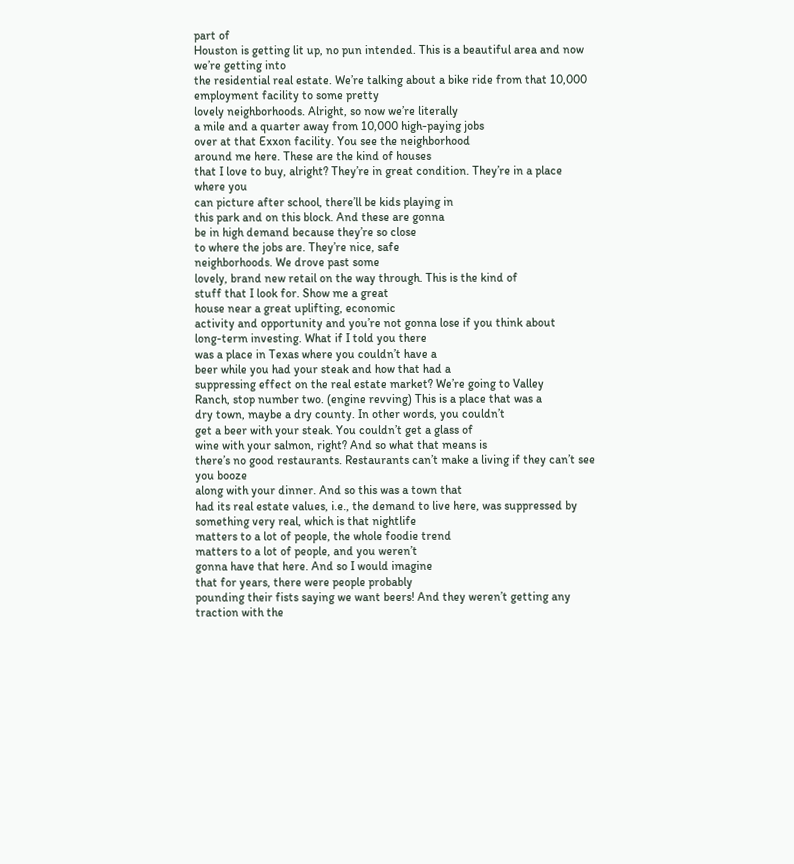part of
Houston is getting lit up, no pun intended. This is a beautiful area and now we’re getting into
the residential real estate. We’re talking about a bike ride from that 10,000
employment facility to some pretty
lovely neighborhoods. Alright, so now we’re literally
a mile and a quarter away from 10,000 high-paying jobs
over at that Exxon facility. You see the neighborhood
around me here. These are the kind of houses
that I love to buy, alright? They’re in great condition. They’re in a place where you
can picture after school, there’ll be kids playing in
this park and on this block. And these are gonna
be in high demand because they’re so close
to where the jobs are. They’re nice, safe
neighborhoods. We drove past some
lovely, brand new retail on the way through. This is the kind of
stuff that I look for. Show me a great
house near a great uplifting, economic
activity and opportunity and you’re not gonna lose if you think about
long-term investing. What if I told you there
was a place in Texas where you couldn’t have a
beer while you had your steak and how that had a
suppressing effect on the real estate market? We’re going to Valley
Ranch, stop number two. (engine revving) This is a place that was a
dry town, maybe a dry county. In other words, you couldn’t
get a beer with your steak. You couldn’t get a glass of
wine with your salmon, right? And so what that means is
there’s no good restaurants. Restaurants can’t make a living if they can’t see you booze
along with your dinner. And so this was a town that
had its real estate values, i.e., the demand to live here, was suppressed by
something very real, which is that nightlife
matters to a lot of people, the whole foodie trend
matters to a lot of people, and you weren’t
gonna have that here. And so I would imagine
that for years, there were people probably
pounding their fists saying we want beers! And they weren’t getting any
traction with the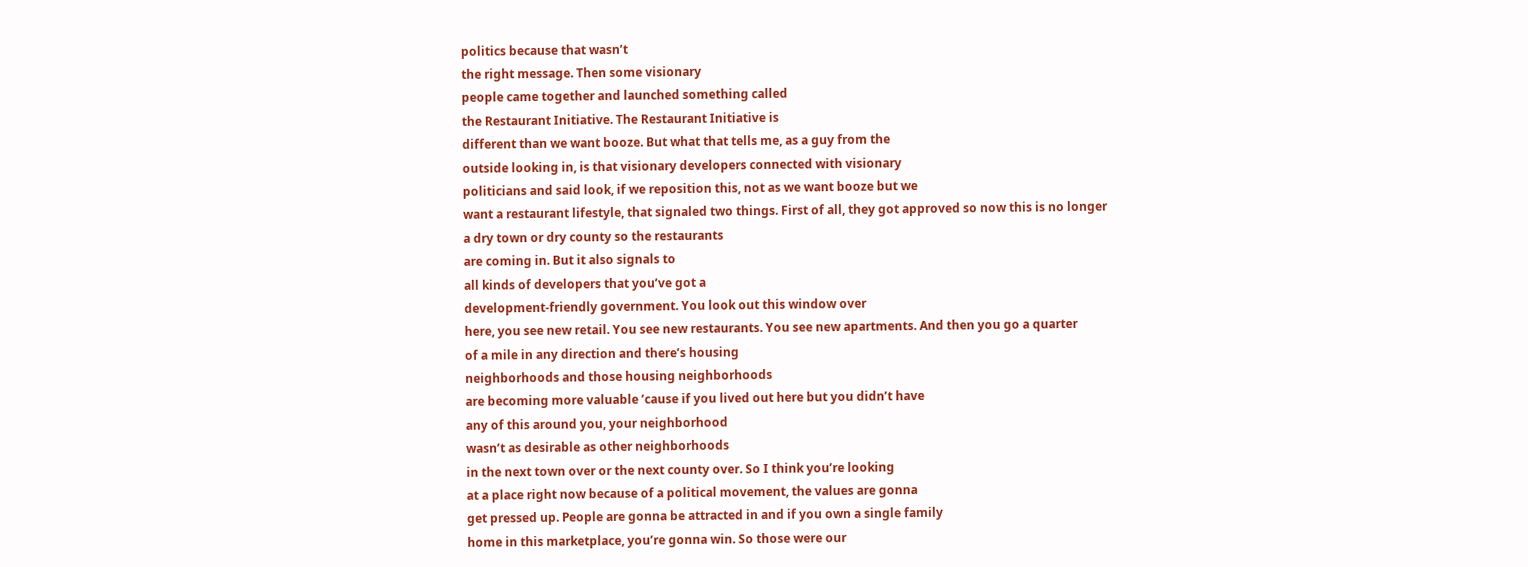politics because that wasn’t
the right message. Then some visionary
people came together and launched something called
the Restaurant Initiative. The Restaurant Initiative is
different than we want booze. But what that tells me, as a guy from the
outside looking in, is that visionary developers connected with visionary
politicians and said look, if we reposition this, not as we want booze but we
want a restaurant lifestyle, that signaled two things. First of all, they got approved so now this is no longer
a dry town or dry county so the restaurants
are coming in. But it also signals to
all kinds of developers that you’ve got a
development-friendly government. You look out this window over
here, you see new retail. You see new restaurants. You see new apartments. And then you go a quarter
of a mile in any direction and there’s housing
neighborhoods and those housing neighborhoods
are becoming more valuable ’cause if you lived out here but you didn’t have
any of this around you, your neighborhood
wasn’t as desirable as other neighborhoods
in the next town over or the next county over. So I think you’re looking
at a place right now because of a political movement, the values are gonna
get pressed up. People are gonna be attracted in and if you own a single family
home in this marketplace, you’re gonna win. So those were our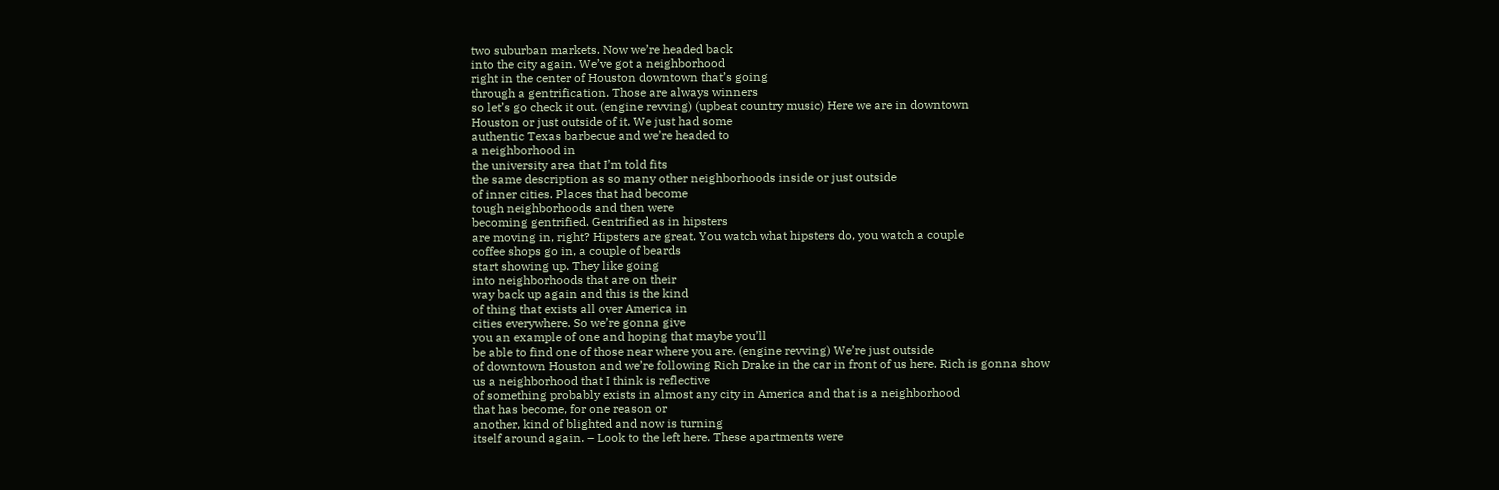two suburban markets. Now we’re headed back
into the city again. We’ve got a neighborhood
right in the center of Houston downtown that’s going
through a gentrification. Those are always winners
so let’s go check it out. (engine revving) (upbeat country music) Here we are in downtown
Houston or just outside of it. We just had some
authentic Texas barbecue and we’re headed to
a neighborhood in
the university area that I’m told fits
the same description as so many other neighborhoods inside or just outside
of inner cities. Places that had become
tough neighborhoods and then were
becoming gentrified. Gentrified as in hipsters
are moving in, right? Hipsters are great. You watch what hipsters do, you watch a couple
coffee shops go in, a couple of beards
start showing up. They like going
into neighborhoods that are on their
way back up again and this is the kind
of thing that exists all over America in
cities everywhere. So we’re gonna give
you an example of one and hoping that maybe you’ll
be able to find one of those near where you are. (engine revving) We’re just outside
of downtown Houston and we’re following Rich Drake in the car in front of us here. Rich is gonna show
us a neighborhood that I think is reflective
of something probably exists in almost any city in America and that is a neighborhood
that has become, for one reason or
another, kind of blighted and now is turning
itself around again. – Look to the left here. These apartments were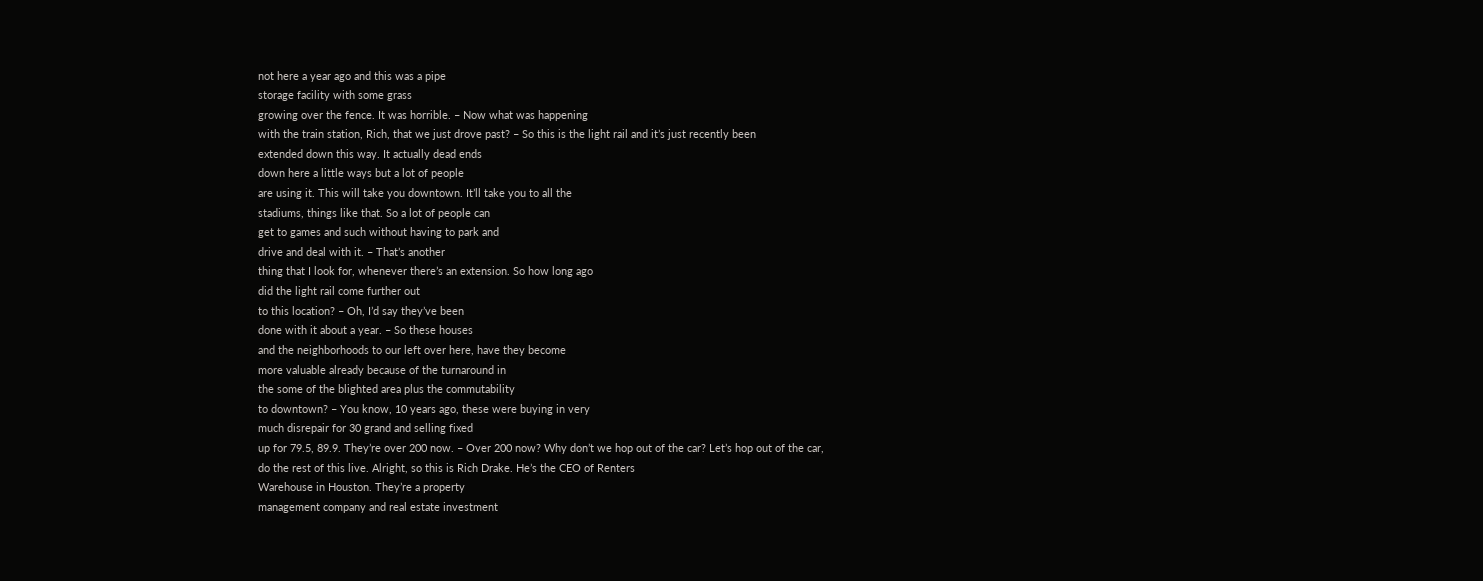not here a year ago and this was a pipe
storage facility with some grass
growing over the fence. It was horrible. – Now what was happening
with the train station, Rich, that we just drove past? – So this is the light rail and it’s just recently been
extended down this way. It actually dead ends
down here a little ways but a lot of people
are using it. This will take you downtown. It’ll take you to all the
stadiums, things like that. So a lot of people can
get to games and such without having to park and
drive and deal with it. – That’s another
thing that I look for, whenever there’s an extension. So how long ago
did the light rail come further out
to this location? – Oh, I’d say they’ve been
done with it about a year. – So these houses
and the neighborhoods to our left over here, have they become
more valuable already because of the turnaround in
the some of the blighted area plus the commutability
to downtown? – You know, 10 years ago, these were buying in very
much disrepair for 30 grand and selling fixed
up for 79.5, 89.9. They’re over 200 now. – Over 200 now? Why don’t we hop out of the car? Let’s hop out of the car,
do the rest of this live. Alright, so this is Rich Drake. He’s the CEO of Renters
Warehouse in Houston. They’re a property
management company and real estate investment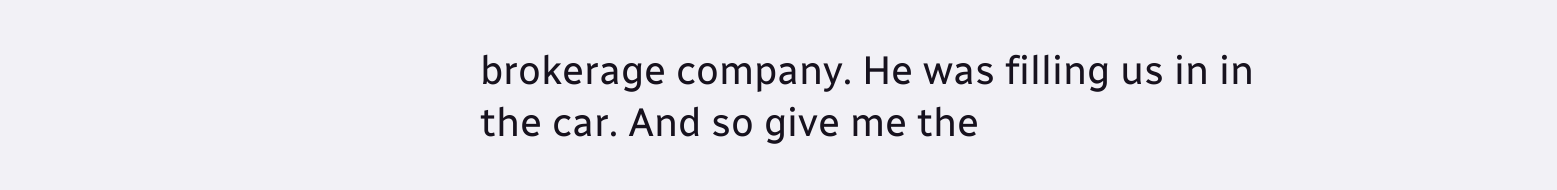brokerage company. He was filling us in in the car. And so give me the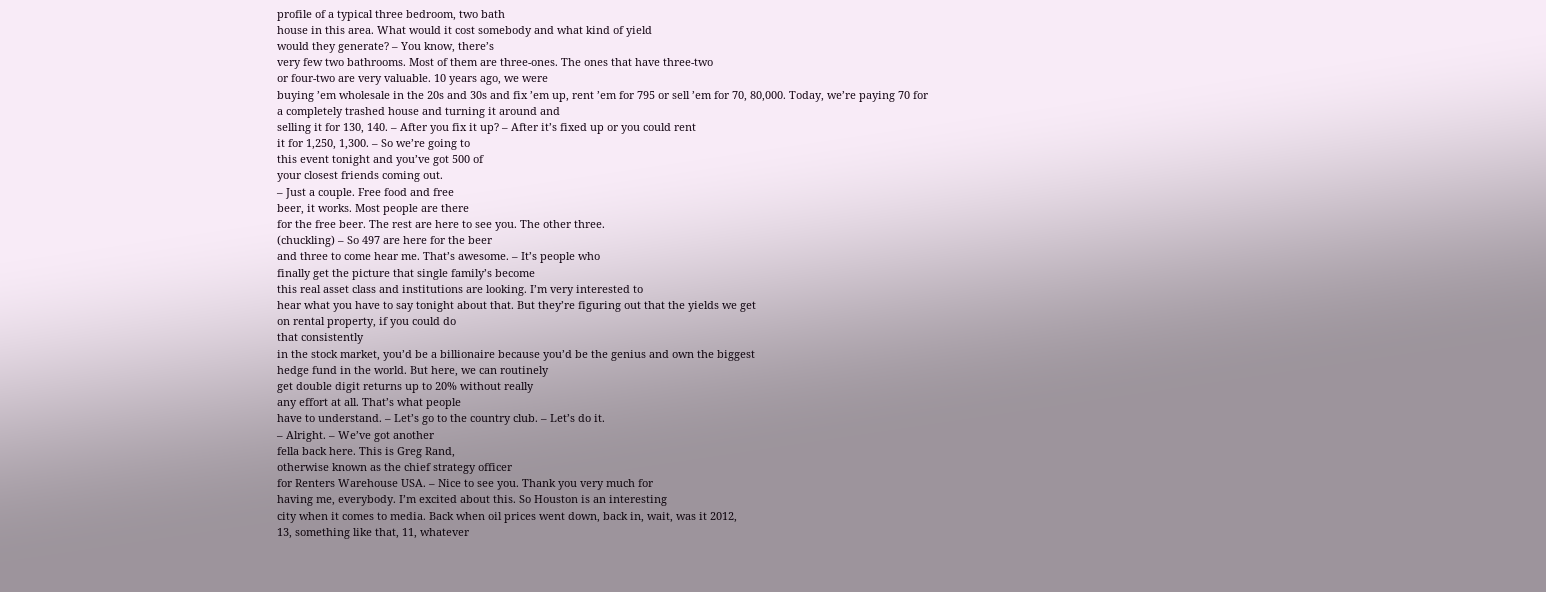profile of a typical three bedroom, two bath
house in this area. What would it cost somebody and what kind of yield
would they generate? – You know, there’s
very few two bathrooms. Most of them are three-ones. The ones that have three-two
or four-two are very valuable. 10 years ago, we were
buying ’em wholesale in the 20s and 30s and fix ’em up, rent ’em for 795 or sell ’em for 70, 80,000. Today, we’re paying 70 for
a completely trashed house and turning it around and
selling it for 130, 140. – After you fix it up? – After it’s fixed up or you could rent
it for 1,250, 1,300. – So we’re going to
this event tonight and you’ve got 500 of
your closest friends coming out.
– Just a couple. Free food and free
beer, it works. Most people are there
for the free beer. The rest are here to see you. The other three.
(chuckling) – So 497 are here for the beer
and three to come hear me. That’s awesome. – It’s people who
finally get the picture that single family’s become
this real asset class and institutions are looking. I’m very interested to
hear what you have to say tonight about that. But they’re figuring out that the yields we get
on rental property, if you could do
that consistently
in the stock market, you’d be a billionaire because you’d be the genius and own the biggest
hedge fund in the world. But here, we can routinely
get double digit returns up to 20% without really
any effort at all. That’s what people
have to understand. – Let’s go to the country club. – Let’s do it.
– Alright. – We’ve got another
fella back here. This is Greg Rand,
otherwise known as the chief strategy officer
for Renters Warehouse USA. – Nice to see you. Thank you very much for
having me, everybody. I’m excited about this. So Houston is an interesting
city when it comes to media. Back when oil prices went down, back in, wait, was it 2012,
13, something like that, 11, whatever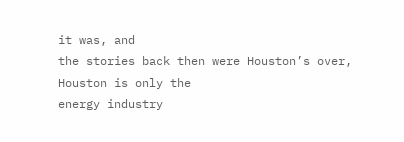it was, and
the stories back then were Houston’s over, Houston is only the
energy industry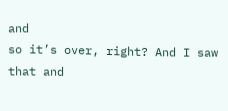and
so it’s over, right? And I saw that and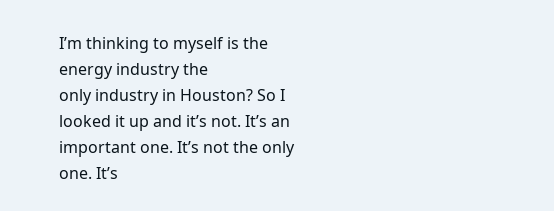I’m thinking to myself is the energy industry the
only industry in Houston? So I looked it up and it’s not. It’s an important one. It’s not the only one. It’s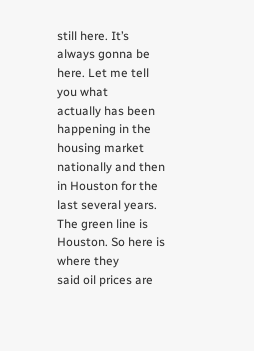still here. It’s always gonna be here. Let me tell you what
actually has been happening in the housing market
nationally and then in Houston for the last several years. The green line is Houston. So here is where they
said oil prices are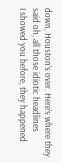down, Houston’s over. Here’s where they said oh, all those idiotic headlines
I showed you before, they happened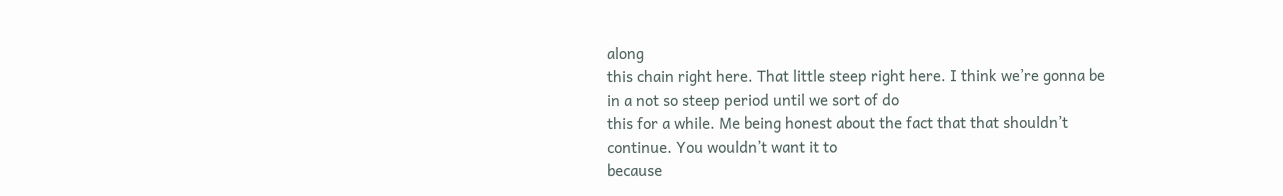along
this chain right here. That little steep right here. I think we’re gonna be
in a not so steep period until we sort of do
this for a while. Me being honest about the fact that that shouldn’t continue. You wouldn’t want it to
because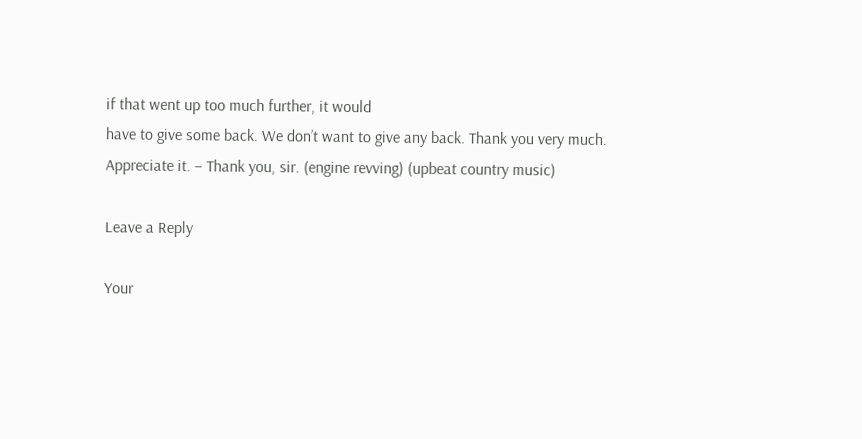if that went up too much further, it would
have to give some back. We don’t want to give any back. Thank you very much. Appreciate it. – Thank you, sir. (engine revving) (upbeat country music)

Leave a Reply

Your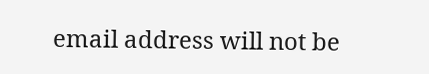email address will not be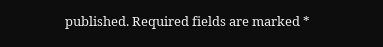published. Required fields are marked *